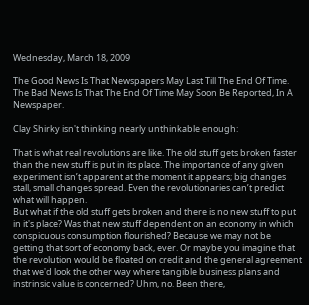Wednesday, March 18, 2009

The Good News Is That Newspapers May Last Till The End Of Time. The Bad News Is That The End Of Time May Soon Be Reported, In A Newspaper.

Clay Shirky isn't thinking nearly unthinkable enough:

That is what real revolutions are like. The old stuff gets broken faster than the new stuff is put in its place. The importance of any given experiment isn’t apparent at the moment it appears; big changes stall, small changes spread. Even the revolutionaries can’t predict what will happen.
But what if the old stuff gets broken and there is no new stuff to put in it's place? Was that new stuff dependent on an economy in which conspicuous consumption flourished? Because we may not be getting that sort of economy back, ever. Or maybe you imagine that the revolution would be floated on credit and the general agreement that we'd look the other way where tangible business plans and instrinsic value is concerned? Uhm, no. Been there,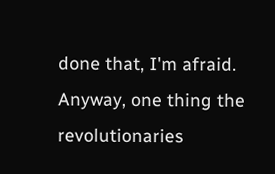done that, I'm afraid. Anyway, one thing the revolutionaries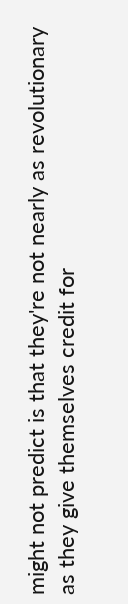might not predict is that they're not nearly as revolutionary as they give themselves credit for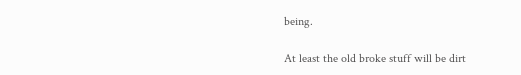being.

At least the old broke stuff will be dirt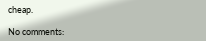cheap.

No comments: